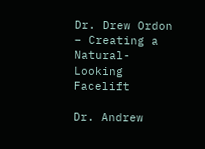Dr. Drew Ordon – Creating a Natural-Looking Facelift

Dr. Andrew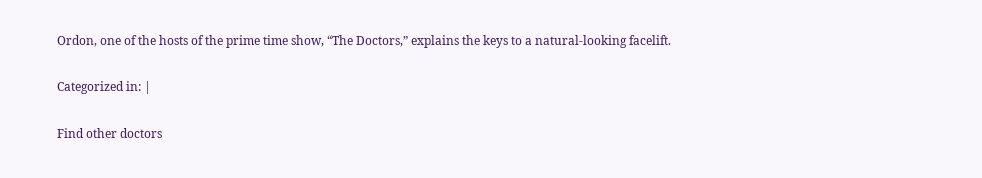Ordon, one of the hosts of the prime time show, “The Doctors,” explains the keys to a natural-looking facelift.

Categorized in: |

Find other doctors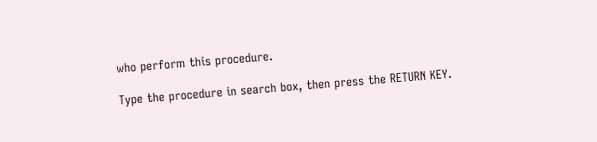who perform this procedure.

Type the procedure in search box, then press the RETURN KEY.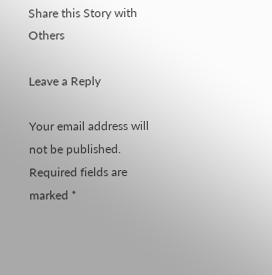Share this Story with Others

Leave a Reply

Your email address will not be published. Required fields are marked *